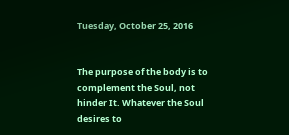Tuesday, October 25, 2016


The purpose of the body is to complement the Soul, not hinder It. Whatever the Soul desires to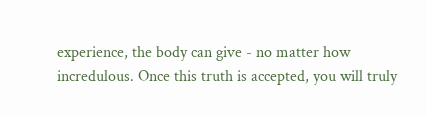experience, the body can give - no matter how incredulous. Once this truth is accepted, you will truly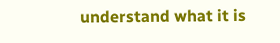understand what it is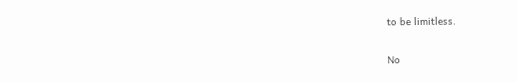to be limitless.

No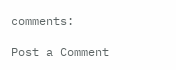comments:

Post a Comment